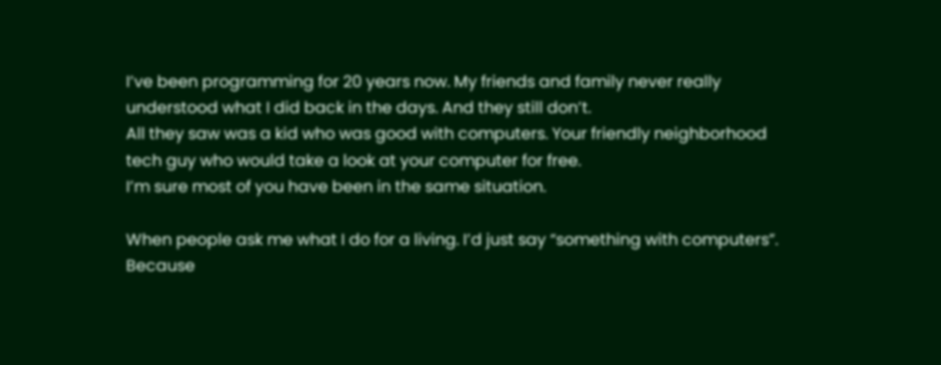I’ve been programming for 20 years now. My friends and family never really understood what I did back in the days. And they still don’t.
All they saw was a kid who was good with computers. Your friendly neighborhood tech guy who would take a look at your computer for free.
I’m sure most of you have been in the same situation.

When people ask me what I do for a living. I’d just say “something with computers”. Because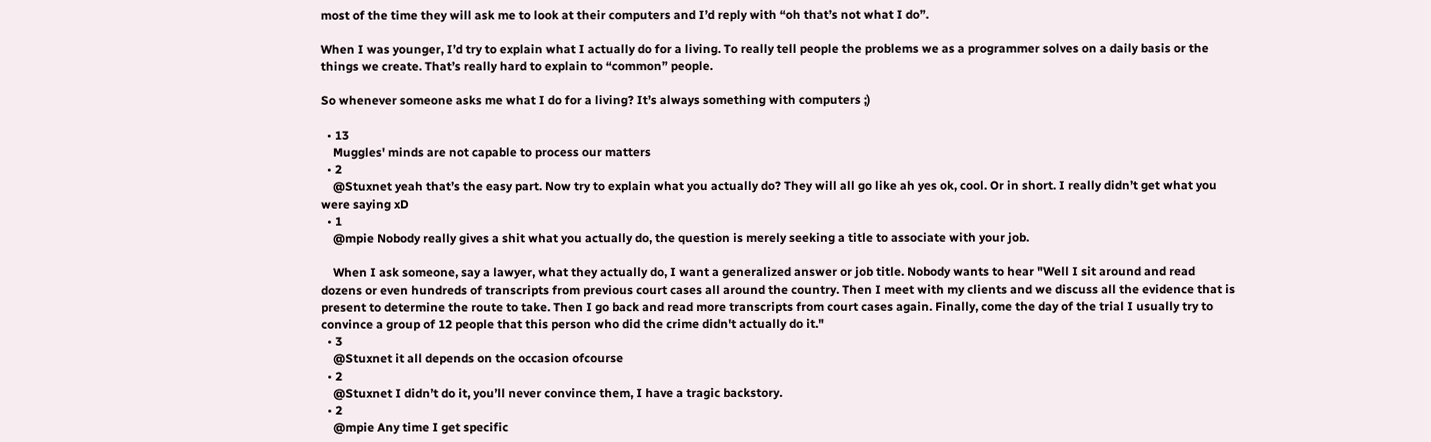most of the time they will ask me to look at their computers and I’d reply with “oh that’s not what I do”.

When I was younger, I’d try to explain what I actually do for a living. To really tell people the problems we as a programmer solves on a daily basis or the things we create. That’s really hard to explain to “common” people.

So whenever someone asks me what I do for a living? It’s always something with computers ;)

  • 13
    Muggles' minds are not capable to process our matters
  • 2
    @Stuxnet yeah that’s the easy part. Now try to explain what you actually do? They will all go like ah yes ok, cool. Or in short. I really didn’t get what you were saying xD
  • 1
    @mpie Nobody really gives a shit what you actually do, the question is merely seeking a title to associate with your job.

    When I ask someone, say a lawyer, what they actually do, I want a generalized answer or job title. Nobody wants to hear "Well I sit around and read dozens or even hundreds of transcripts from previous court cases all around the country. Then I meet with my clients and we discuss all the evidence that is present to determine the route to take. Then I go back and read more transcripts from court cases again. Finally, come the day of the trial I usually try to convince a group of 12 people that this person who did the crime didn't actually do it."
  • 3
    @Stuxnet it all depends on the occasion ofcourse
  • 2
    @Stuxnet I didn’t do it, you’ll never convince them, I have a tragic backstory.
  • 2
    @mpie Any time I get specific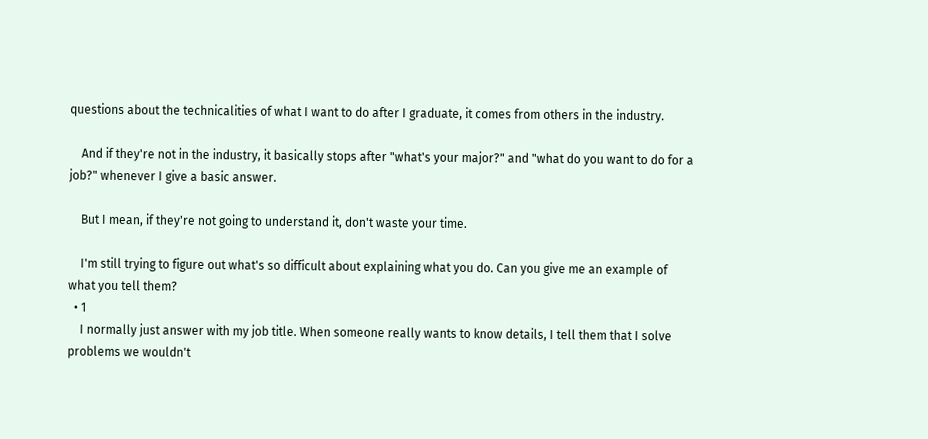questions about the technicalities of what I want to do after I graduate, it comes from others in the industry.

    And if they're not in the industry, it basically stops after "what's your major?" and "what do you want to do for a job?" whenever I give a basic answer.

    But I mean, if they're not going to understand it, don't waste your time.

    I'm still trying to figure out what's so difficult about explaining what you do. Can you give me an example of what you tell them?
  • 1
    I normally just answer with my job title. When someone really wants to know details, I tell them that I solve problems we wouldn't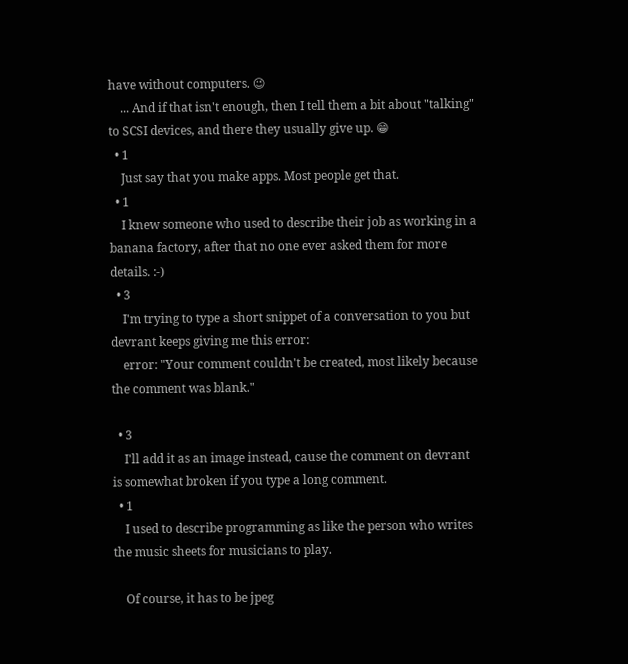have without computers. 😉
    ... And if that isn't enough, then I tell them a bit about "talking" to SCSI devices, and there they usually give up. 😁
  • 1
    Just say that you make apps. Most people get that.
  • 1
    I knew someone who used to describe their job as working in a banana factory, after that no one ever asked them for more details. :-)
  • 3
    I'm trying to type a short snippet of a conversation to you but devrant keeps giving me this error:
    error: "Your comment couldn't be created, most likely because the comment was blank."

  • 3
    I'll add it as an image instead, cause the comment on devrant is somewhat broken if you type a long comment.
  • 1
    I used to describe programming as like the person who writes the music sheets for musicians to play.

    Of course, it has to be jpeg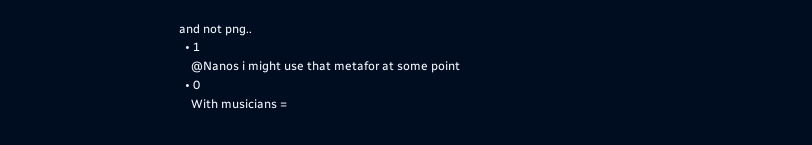and not png..
  • 1
    @Nanos i might use that metafor at some point
  • 0
    With musicians =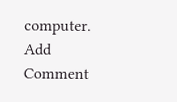computer.
Add Comment